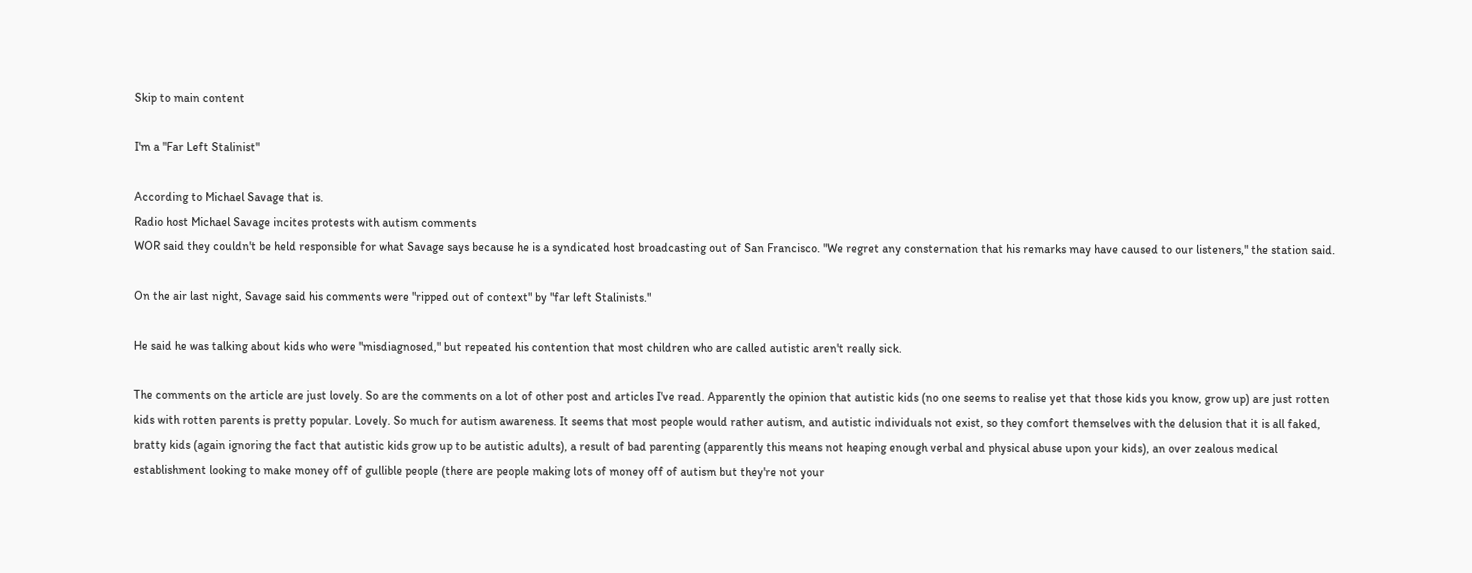Skip to main content

I'm a "Far Left Stalinist"

According to Michael Savage that is.
Radio host Michael Savage incites protests with autism comments
WOR said they couldn't be held responsible for what Savage says because he is a syndicated host broadcasting out of San Francisco. "We regret any consternation that his remarks may have caused to our listeners," the station said.

On the air last night, Savage said his comments were "ripped out of context" by "far left Stalinists."

He said he was talking about kids who were "misdiagnosed," but repeated his contention that most children who are called autistic aren't really sick.

The comments on the article are just lovely. So are the comments on a lot of other post and articles I've read. Apparently the opinion that autistic kids (no one seems to realise yet that those kids you know, grow up) are just rotten kids with rotten parents is pretty popular. Lovely. So much for autism awareness. It seems that most people would rather autism, and autistic individuals not exist, so they comfort themselves with the delusion that it is all faked, bratty kids (again ignoring the fact that autistic kids grow up to be autistic adults), a result of bad parenting (apparently this means not heaping enough verbal and physical abuse upon your kids), an over zealous medical establishment looking to make money off of gullible people (there are people making lots of money off of autism but they're not your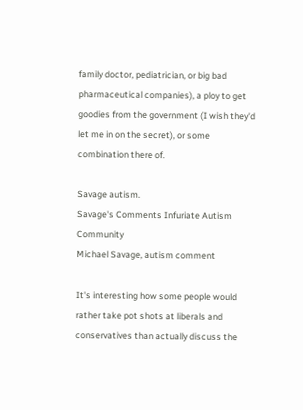family doctor, pediatrician, or big bad pharmaceutical companies), a ploy to get goodies from the government (I wish they'd let me in on the secret), or some combination there of.

Savage autism.
Savage's Comments Infuriate Autism Community
Michael Savage, autism comment

It's interesting how some people would rather take pot shots at liberals and conservatives than actually discuss the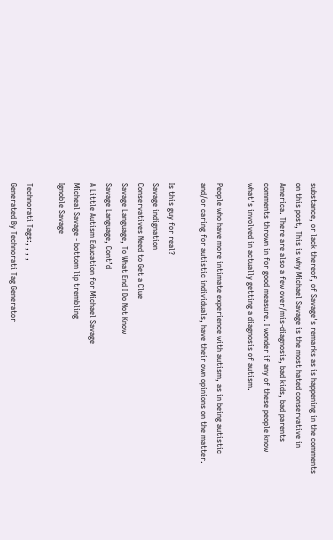substance, or lack thereof, of Savage's remarks as is happening in the comments on this post, This is why Michael Savage is the most hated conservative in America. There are also a few over/mis-diagnosis, bad kids, bad parents comments thrown in for good measure. I wonder if any of these people know what's involved in actually getting a diagnosis of autism.

People who have more intimate experience with autism, as in being autistic and/or caring for autistic individuals, have their own opinions on the matter.

Is this guy for real?
Savage indignation
Conservatives Need to Get a Clue
Savage Language, To What End I Do Not Know
Savage Language, Cont’d
A Little Autism Education for Michael Savage
Micheal Savage - bottom lip trembling
Ignoble Savage

Technorati Tags:, , , ,
Generated By Technorati Tag Generator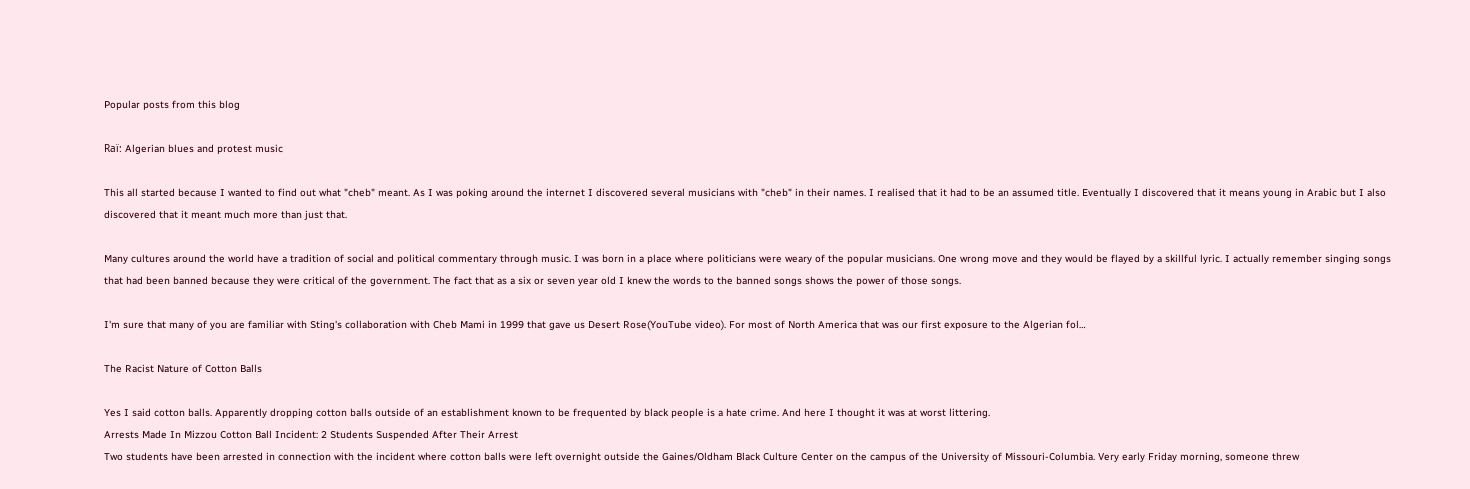Popular posts from this blog

Raï: Algerian blues and protest music

This all started because I wanted to find out what "cheb" meant. As I was poking around the internet I discovered several musicians with "cheb" in their names. I realised that it had to be an assumed title. Eventually I discovered that it means young in Arabic but I also discovered that it meant much more than just that.

Many cultures around the world have a tradition of social and political commentary through music. I was born in a place where politicians were weary of the popular musicians. One wrong move and they would be flayed by a skillful lyric. I actually remember singing songs that had been banned because they were critical of the government. The fact that as a six or seven year old I knew the words to the banned songs shows the power of those songs.

I'm sure that many of you are familiar with Sting's collaboration with Cheb Mami in 1999 that gave us Desert Rose(YouTube video). For most of North America that was our first exposure to the Algerian fol…

The Racist Nature of Cotton Balls

Yes I said cotton balls. Apparently dropping cotton balls outside of an establishment known to be frequented by black people is a hate crime. And here I thought it was at worst littering.
Arrests Made In Mizzou Cotton Ball Incident: 2 Students Suspended After Their Arrest
Two students have been arrested in connection with the incident where cotton balls were left overnight outside the Gaines/Oldham Black Culture Center on the campus of the University of Missouri-Columbia. Very early Friday morning, someone threw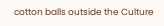cotton balls outside the Culture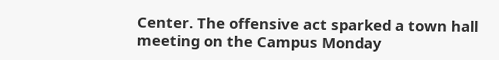Center. The offensive act sparked a town hall meeting on the Campus Monday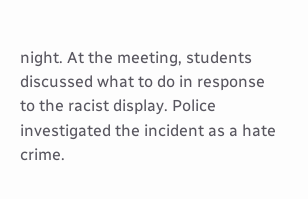night. At the meeting, students discussed what to do in response to the racist display. Police investigated the incident as a hate crime.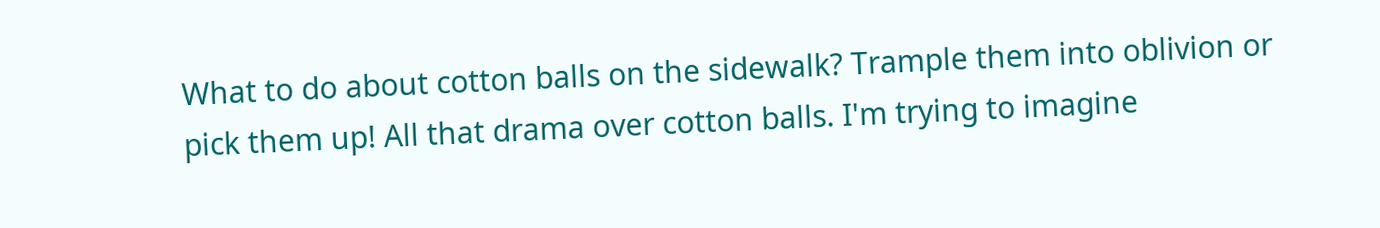What to do about cotton balls on the sidewalk? Trample them into oblivion or pick them up! All that drama over cotton balls. I'm trying to imagine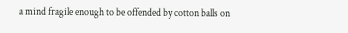a mind fragile enough to be offended by cotton balls on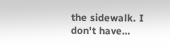the sidewalk. I don't have…